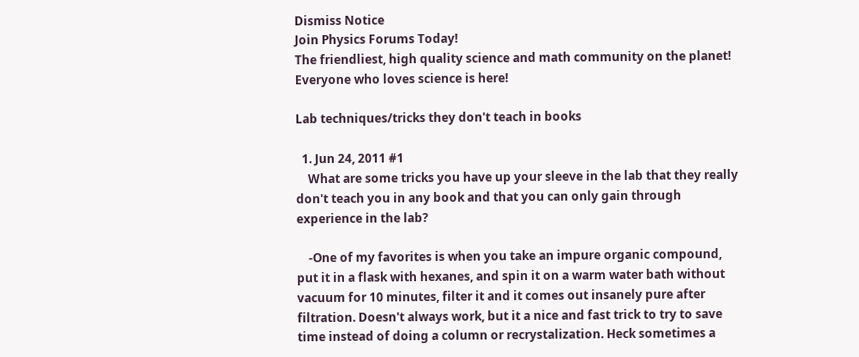Dismiss Notice
Join Physics Forums Today!
The friendliest, high quality science and math community on the planet! Everyone who loves science is here!

Lab techniques/tricks they don't teach in books

  1. Jun 24, 2011 #1
    What are some tricks you have up your sleeve in the lab that they really don't teach you in any book and that you can only gain through experience in the lab?

    -One of my favorites is when you take an impure organic compound, put it in a flask with hexanes, and spin it on a warm water bath without vacuum for 10 minutes, filter it and it comes out insanely pure after filtration. Doesn't always work, but it a nice and fast trick to try to save time instead of doing a column or recrystalization. Heck sometimes a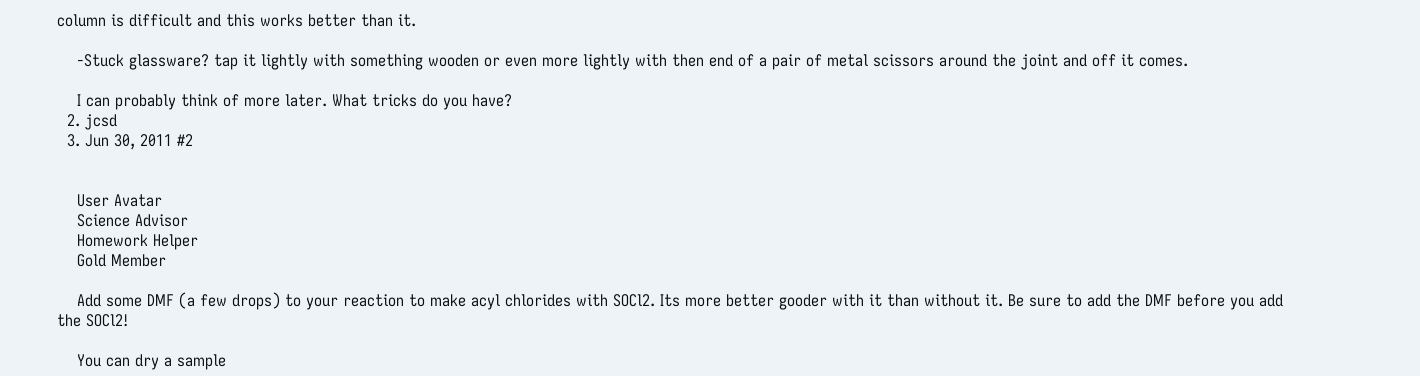column is difficult and this works better than it.

    -Stuck glassware? tap it lightly with something wooden or even more lightly with then end of a pair of metal scissors around the joint and off it comes.

    I can probably think of more later. What tricks do you have?
  2. jcsd
  3. Jun 30, 2011 #2


    User Avatar
    Science Advisor
    Homework Helper
    Gold Member

    Add some DMF (a few drops) to your reaction to make acyl chlorides with SOCl2. Its more better gooder with it than without it. Be sure to add the DMF before you add the SOCl2!

    You can dry a sample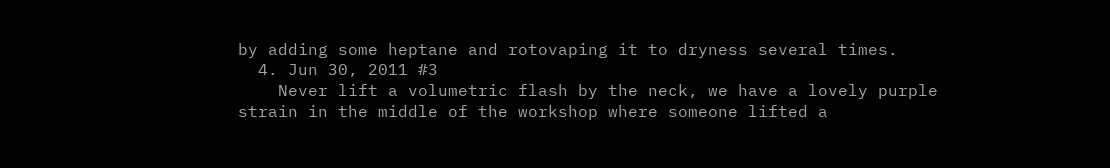by adding some heptane and rotovaping it to dryness several times.
  4. Jun 30, 2011 #3
    Never lift a volumetric flash by the neck, we have a lovely purple strain in the middle of the workshop where someone lifted a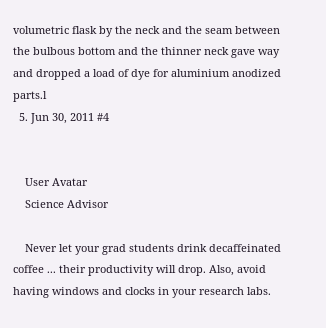volumetric flask by the neck and the seam between the bulbous bottom and the thinner neck gave way and dropped a load of dye for aluminium anodized parts.l
  5. Jun 30, 2011 #4


    User Avatar
    Science Advisor

    Never let your grad students drink decaffeinated coffee ... their productivity will drop. Also, avoid having windows and clocks in your research labs.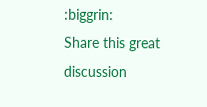:biggrin:
Share this great discussion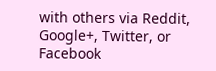with others via Reddit, Google+, Twitter, or Facebook